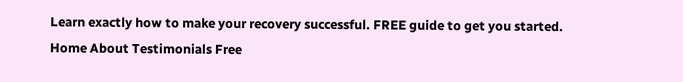Learn exactly how to make your recovery successful. FREE guide to get you started.
Home About Testimonials Free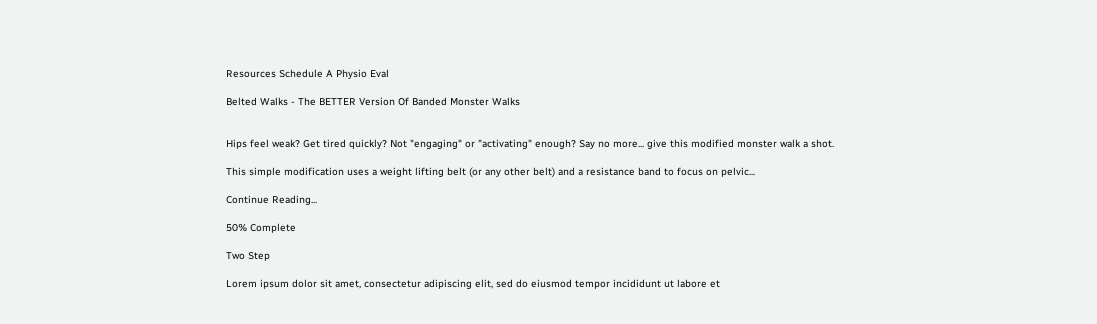Resources Schedule A Physio Eval

Belted Walks - The BETTER Version Of Banded Monster Walks


Hips feel weak? Get tired quickly? Not "engaging" or "activating" enough? Say no more... give this modified monster walk a shot.

This simple modification uses a weight lifting belt (or any other belt) and a resistance band to focus on pelvic...

Continue Reading...

50% Complete

Two Step

Lorem ipsum dolor sit amet, consectetur adipiscing elit, sed do eiusmod tempor incididunt ut labore et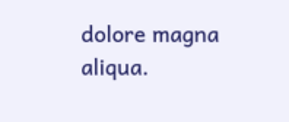dolore magna aliqua.